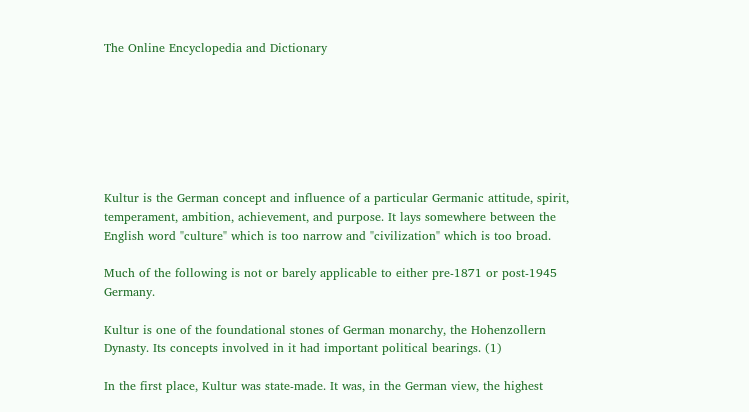The Online Encyclopedia and Dictionary







Kultur is the German concept and influence of a particular Germanic attitude, spirit, temperament, ambition, achievement, and purpose. It lays somewhere between the English word "culture" which is too narrow and "civilization" which is too broad.

Much of the following is not or barely applicable to either pre-1871 or post-1945 Germany.

Kultur is one of the foundational stones of German monarchy, the Hohenzollern Dynasty. Its concepts involved in it had important political bearings. (1)

In the first place, Kultur was state-made. It was, in the German view, the highest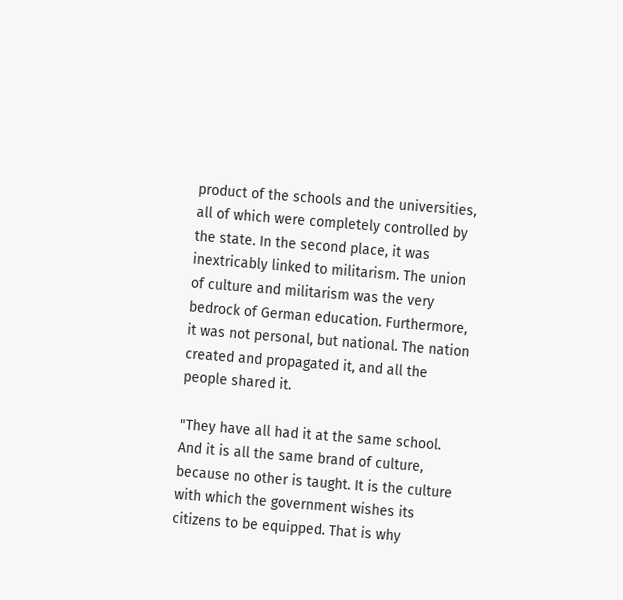product of the schools and the universities, all of which were completely controlled by the state. In the second place, it was inextricably linked to militarism. The union of culture and militarism was the very bedrock of German education. Furthermore, it was not personal, but national. The nation created and propagated it, and all the people shared it.

"They have all had it at the same school. And it is all the same brand of culture, because no other is taught. It is the culture with which the government wishes its citizens to be equipped. That is why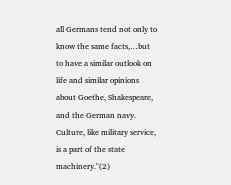all Germans tend not only to know the same facts,…but to have a similar outlook on life and similar opinions about Goethe, Shakespeare, and the German navy. Culture, like military service, is a part of the state machinery."(2)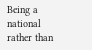Being a national rather than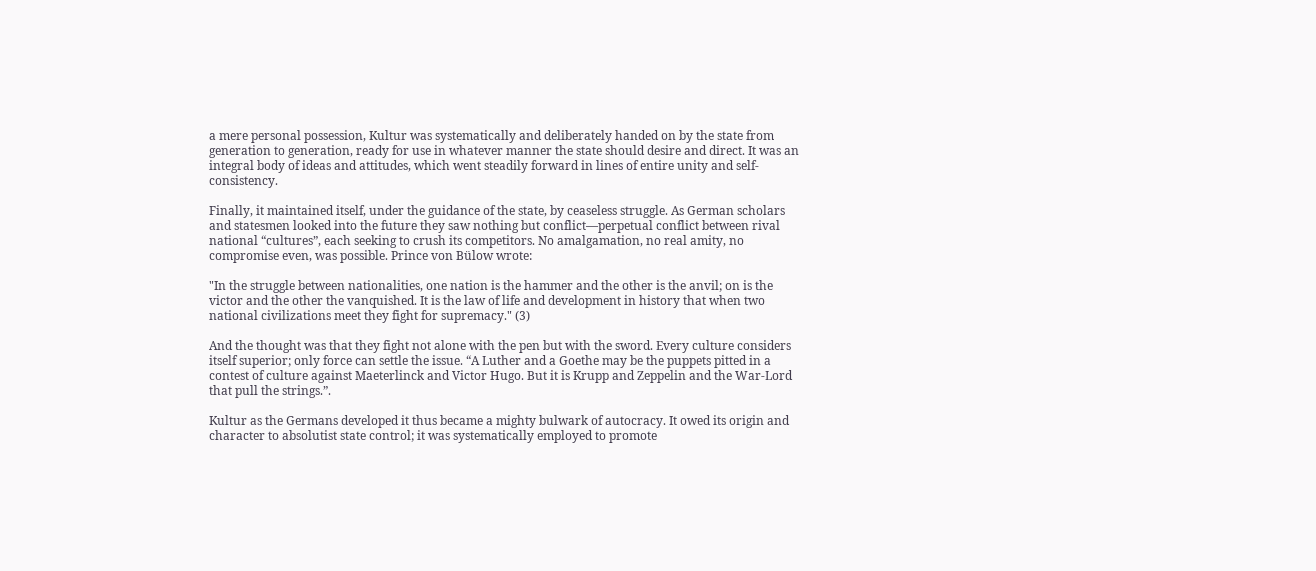a mere personal possession, Kultur was systematically and deliberately handed on by the state from generation to generation, ready for use in whatever manner the state should desire and direct. It was an integral body of ideas and attitudes, which went steadily forward in lines of entire unity and self-consistency.

Finally, it maintained itself, under the guidance of the state, by ceaseless struggle. As German scholars and statesmen looked into the future they saw nothing but conflict—perpetual conflict between rival national “cultures”, each seeking to crush its competitors. No amalgamation, no real amity, no compromise even, was possible. Prince von Bülow wrote:

"In the struggle between nationalities, one nation is the hammer and the other is the anvil; on is the victor and the other the vanquished. It is the law of life and development in history that when two national civilizations meet they fight for supremacy." (3)

And the thought was that they fight not alone with the pen but with the sword. Every culture considers itself superior; only force can settle the issue. “A Luther and a Goethe may be the puppets pitted in a contest of culture against Maeterlinck and Victor Hugo. But it is Krupp and Zeppelin and the War-Lord that pull the strings.”.

Kultur as the Germans developed it thus became a mighty bulwark of autocracy. It owed its origin and character to absolutist state control; it was systematically employed to promote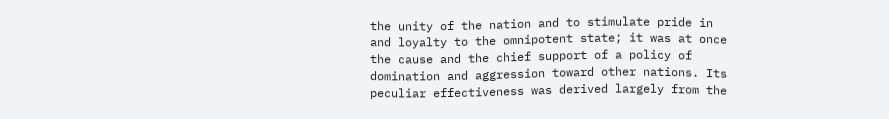the unity of the nation and to stimulate pride in and loyalty to the omnipotent state; it was at once the cause and the chief support of a policy of domination and aggression toward other nations. Its peculiar effectiveness was derived largely from the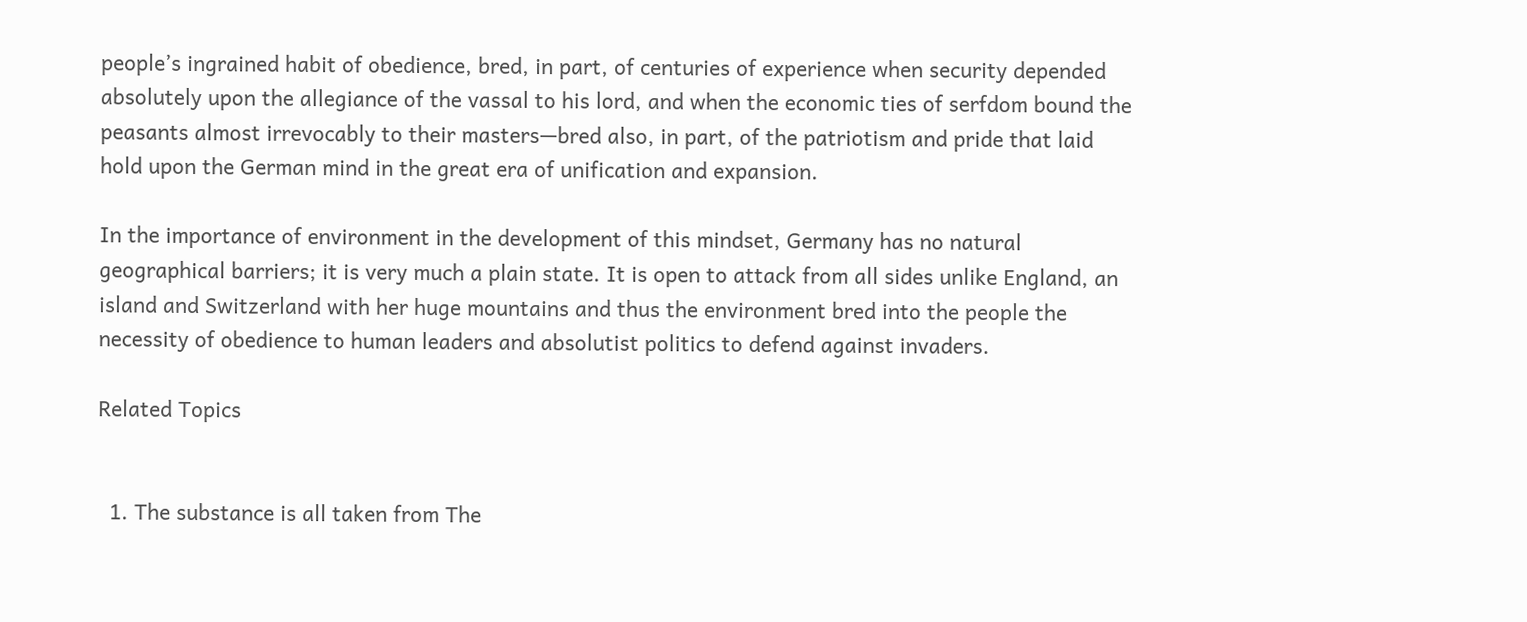people’s ingrained habit of obedience, bred, in part, of centuries of experience when security depended absolutely upon the allegiance of the vassal to his lord, and when the economic ties of serfdom bound the peasants almost irrevocably to their masters—bred also, in part, of the patriotism and pride that laid hold upon the German mind in the great era of unification and expansion.

In the importance of environment in the development of this mindset, Germany has no natural geographical barriers; it is very much a plain state. It is open to attack from all sides unlike England, an island and Switzerland with her huge mountains and thus the environment bred into the people the necessity of obedience to human leaders and absolutist politics to defend against invaders.

Related Topics


  1. The substance is all taken from The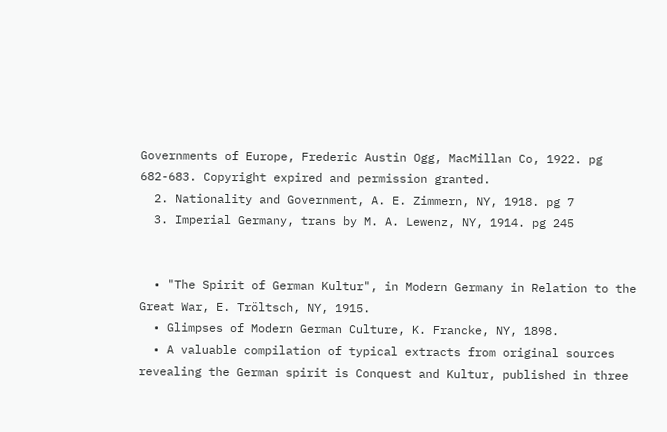Governments of Europe, Frederic Austin Ogg, MacMillan Co, 1922. pg 682-683. Copyright expired and permission granted.
  2. Nationality and Government, A. E. Zimmern, NY, 1918. pg 7
  3. Imperial Germany, trans by M. A. Lewenz, NY, 1914. pg 245


  • "The Spirit of German Kultur", in Modern Germany in Relation to the Great War, E. Tröltsch, NY, 1915.
  • Glimpses of Modern German Culture, K. Francke, NY, 1898.
  • A valuable compilation of typical extracts from original sources revealing the German spirit is Conquest and Kultur, published in three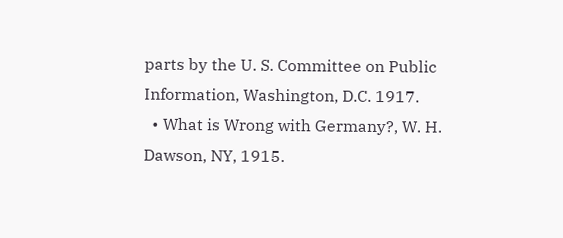parts by the U. S. Committee on Public Information, Washington, D.C. 1917.
  • What is Wrong with Germany?, W. H. Dawson, NY, 1915.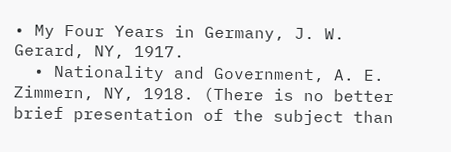• My Four Years in Germany, J. W. Gerard, NY, 1917.
  • Nationality and Government, A. E. Zimmern, NY, 1918. (There is no better brief presentation of the subject than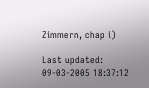Zimmern, chap i)

Last updated: 09-03-2005 18:37:12